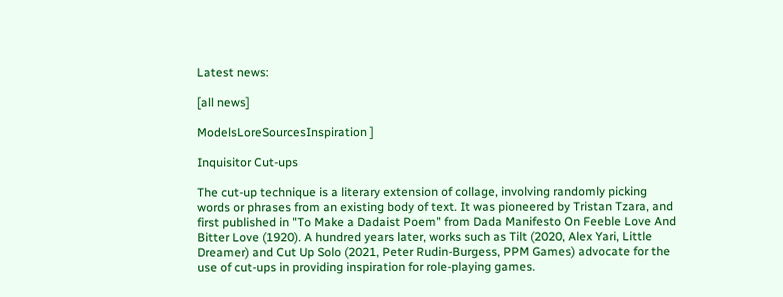Latest news:

[all news]

ModelsLoreSourcesInspiration ]

Inquisitor Cut-ups

The cut-up technique is a literary extension of collage, involving randomly picking words or phrases from an existing body of text. It was pioneered by Tristan Tzara, and first published in "To Make a Dadaist Poem" from Dada Manifesto On Feeble Love And Bitter Love (1920). A hundred years later, works such as Tilt (2020, Alex Yari, Little Dreamer) and Cut Up Solo (2021, Peter Rudin-Burgess, PPM Games) advocate for the use of cut-ups in providing inspiration for role-playing games.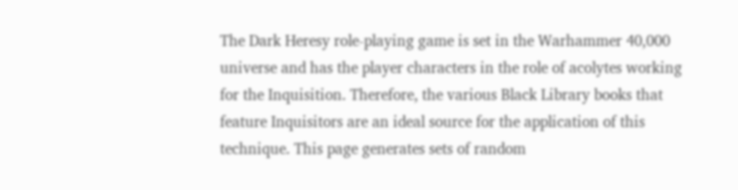The Dark Heresy role-playing game is set in the Warhammer 40,000 universe and has the player characters in the role of acolytes working for the Inquisition. Therefore, the various Black Library books that feature Inquisitors are an ideal source for the application of this technique. This page generates sets of random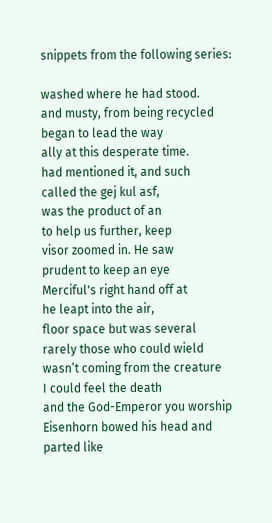snippets from the following series:

washed where he had stood.
and musty, from being recycled
began to lead the way
ally at this desperate time.
had mentioned it, and such
called the gej kul asf,
was the product of an
to help us further, keep
visor zoomed in. He saw
prudent to keep an eye
Merciful's right hand off at
he leapt into the air,
floor space but was several
rarely those who could wield
wasn’t coming from the creature
I could feel the death
and the God-Emperor you worship
Eisenhorn bowed his head and
parted like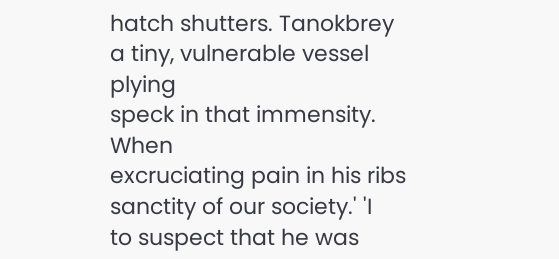hatch shutters. Tanokbrey
a tiny, vulnerable vessel plying
speck in that immensity. When
excruciating pain in his ribs
sanctity of our society.' 'I
to suspect that he was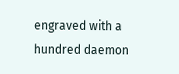engraved with a hundred daemon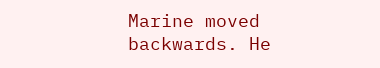Marine moved backwards. He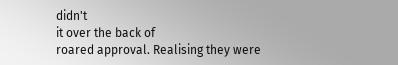didn't
it over the back of
roared approval. Realising they were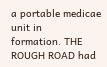a portable medicae unit in
formation. THE ROUGH ROAD had